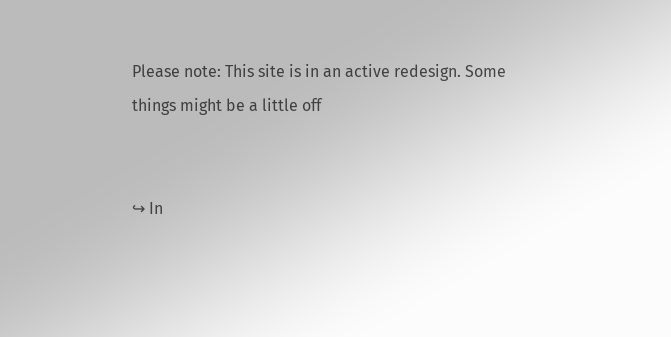Please note: This site is in an active redesign. Some things might be a little off


↪ In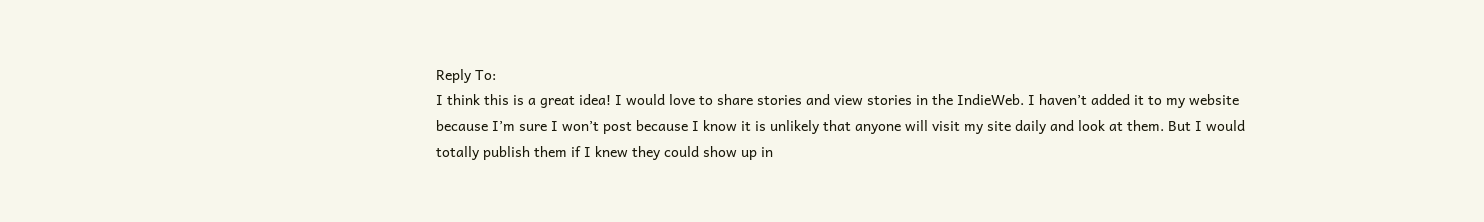Reply To:
I think this is a great idea! I would love to share stories and view stories in the IndieWeb. I haven’t added it to my website because I’m sure I won’t post because I know it is unlikely that anyone will visit my site daily and look at them. But I would totally publish them if I knew they could show up in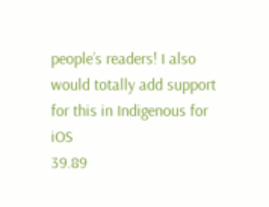people’s readers! I also would totally add support for this in Indigenous for iOS
39.89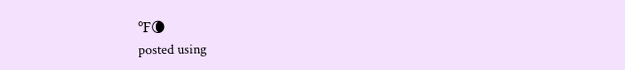℉🌘
posted using